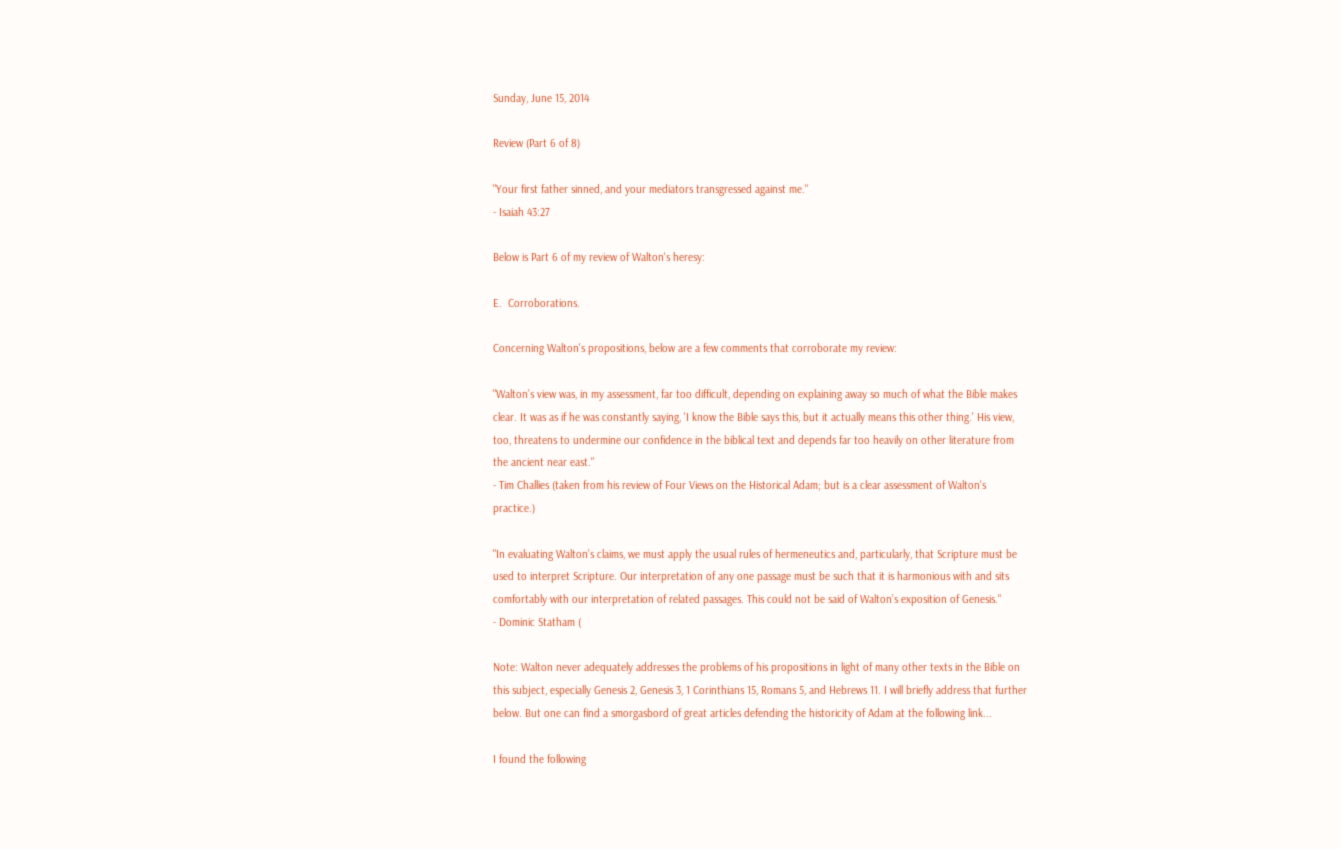Sunday, June 15, 2014

Review (Part 6 of 8)

"Your first father sinned, and your mediators transgressed against me."
- Isaiah 43:27

Below is Part 6 of my review of Walton's heresy:

E.  Corroborations.

Concerning Walton's propositions, below are a few comments that corroborate my review:

"Walton’s view was, in my assessment, far too difficult, depending on explaining away so much of what the Bible makes clear. It was as if he was constantly saying, 'I know the Bible says this, but it actually means this other thing.' His view, too, threatens to undermine our confidence in the biblical text and depends far too heavily on other literature from the ancient near east."
- Tim Challies (taken from his review of Four Views on the Historical Adam; but is a clear assessment of Walton's practice.)

"In evaluating Walton’s claims, we must apply the usual rules of hermeneutics and, particularly, that Scripture must be used to interpret Scripture. Our interpretation of any one passage must be such that it is harmonious with and sits comfortably with our interpretation of related passages. This could not be said of Walton’s exposition of Genesis."
- Dominic Statham (

Note: Walton never adequately addresses the problems of his propositions in light of many other texts in the Bible on this subject, especially Genesis 2, Genesis 3, 1 Corinthians 15, Romans 5, and Hebrews 11. I will briefly address that further below. But one can find a smorgasbord of great articles defending the historicity of Adam at the following link...

I found the following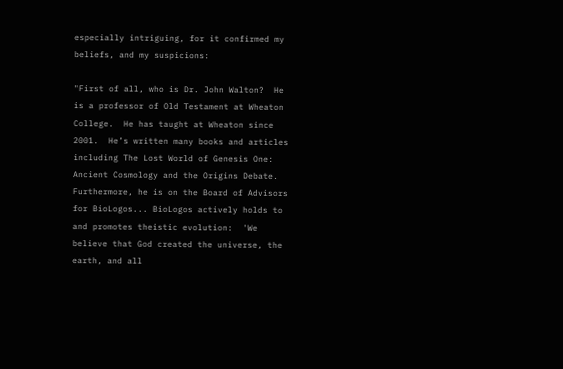especially intriguing, for it confirmed my beliefs, and my suspicions:

"First of all, who is Dr. John Walton?  He is a professor of Old Testament at Wheaton College.  He has taught at Wheaton since 2001.  He’s written many books and articles including The Lost World of Genesis One: Ancient Cosmology and the Origins Debate.  Furthermore, he is on the Board of Advisors for BioLogos... BioLogos actively holds to and promotes theistic evolution:  'We believe that God created the universe, the earth, and all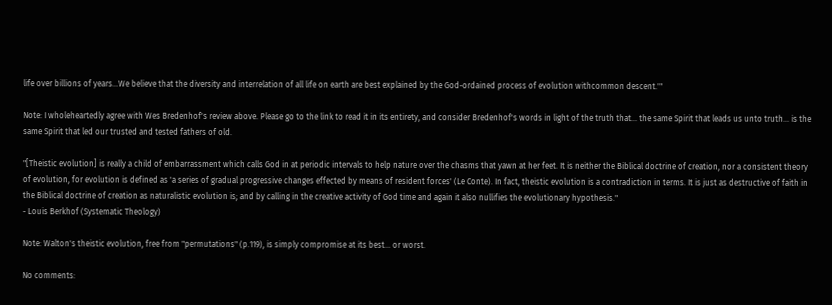life over billions of years…We believe that the diversity and interrelation of all life on earth are best explained by the God-ordained process of evolution withcommon descent.'"

Note: I wholeheartedly agree with Wes Bredenhof's review above. Please go to the link to read it in its entirety, and consider Bredenhof's words in light of the truth that... the same Spirit that leads us unto truth... is the same Spirit that led our trusted and tested fathers of old.

"[Theistic evolution] is really a child of embarrassment which calls God in at periodic intervals to help nature over the chasms that yawn at her feet. It is neither the Biblical doctrine of creation, nor a consistent theory of evolution, for evolution is defined as 'a series of gradual progressive changes effected by means of resident forces' (Le Conte). In fact, theistic evolution is a contradiction in terms. It is just as destructive of faith in the Biblical doctrine of creation as naturalistic evolution is; and by calling in the creative activity of God time and again it also nullifies the evolutionary hypothesis."
- Louis Berkhof (Systematic Theology)

Note: Walton's theistic evolution, free from "permutations" (p.119), is simply compromise at its best... or worst.

No comments: